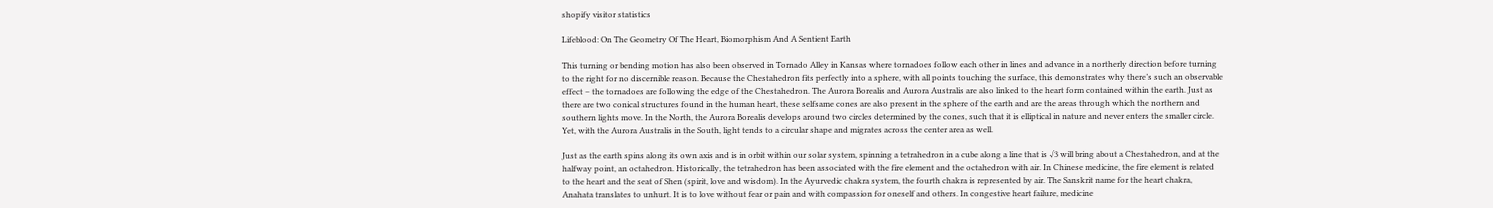shopify visitor statistics

Lifeblood: On The Geometry Of The Heart, Biomorphism And A Sentient Earth

This turning or bending motion has also been observed in Tornado Alley in Kansas where tornadoes follow each other in lines and advance in a northerly direction before turning to the right for no discernible reason. Because the Chestahedron fits perfectly into a sphere, with all points touching the surface, this demonstrates why there’s such an observable effect – the tornadoes are following the edge of the Chestahedron. The Aurora Borealis and Aurora Australis are also linked to the heart form contained within the earth. Just as there are two conical structures found in the human heart, these selfsame cones are also present in the sphere of the earth and are the areas through which the northern and southern lights move. In the North, the Aurora Borealis develops around two circles determined by the cones, such that it is elliptical in nature and never enters the smaller circle. Yet, with the Aurora Australis in the South, light tends to a circular shape and migrates across the center area as well.

Just as the earth spins along its own axis and is in orbit within our solar system, spinning a tetrahedron in a cube along a line that is √3 will bring about a Chestahedron, and at the halfway point, an octahedron. Historically, the tetrahedron has been associated with the fire element and the octahedron with air. In Chinese medicine, the fire element is related to the heart and the seat of Shen (spirit, love and wisdom). In the Ayurvedic chakra system, the fourth chakra is represented by air. The Sanskrit name for the heart chakra, Anahata translates to unhurt. It is to love without fear or pain and with compassion for oneself and others. In congestive heart failure, medicine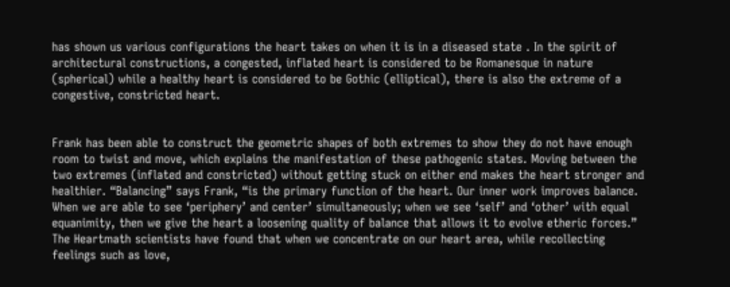has shown us various configurations the heart takes on when it is in a diseased state . In the spirit of architectural constructions, a congested, inflated heart is considered to be Romanesque in nature (spherical) while a healthy heart is considered to be Gothic (elliptical), there is also the extreme of a congestive, constricted heart.


Frank has been able to construct the geometric shapes of both extremes to show they do not have enough room to twist and move, which explains the manifestation of these pathogenic states. Moving between the two extremes (inflated and constricted) without getting stuck on either end makes the heart stronger and healthier. “Balancing” says Frank, “is the primary function of the heart. Our inner work improves balance. When we are able to see ‘periphery’ and center’ simultaneously; when we see ‘self’ and ‘other’ with equal equanimity, then we give the heart a loosening quality of balance that allows it to evolve etheric forces.” The Heartmath scientists have found that when we concentrate on our heart area, while recollecting feelings such as love,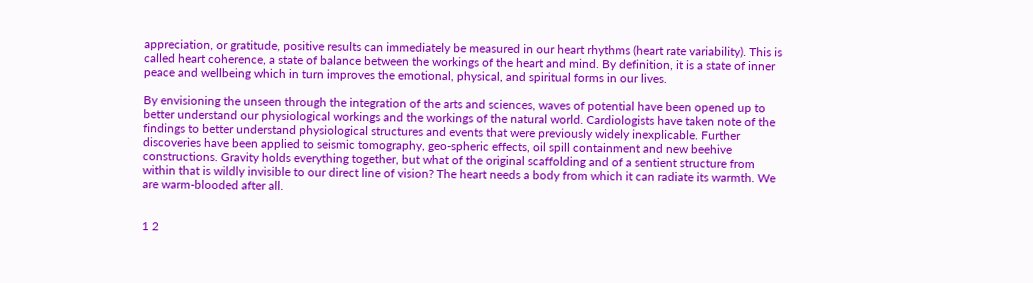appreciation, or gratitude, positive results can immediately be measured in our heart rhythms (heart rate variability). This is called heart coherence, a state of balance between the workings of the heart and mind. By definition, it is a state of inner peace and wellbeing which in turn improves the emotional, physical, and spiritual forms in our lives.

By envisioning the unseen through the integration of the arts and sciences, waves of potential have been opened up to better understand our physiological workings and the workings of the natural world. Cardiologists have taken note of the findings to better understand physiological structures and events that were previously widely inexplicable. Further discoveries have been applied to seismic tomography, geo-spheric effects, oil spill containment and new beehive constructions. Gravity holds everything together, but what of the original scaffolding and of a sentient structure from within that is wildly invisible to our direct line of vision? The heart needs a body from which it can radiate its warmth. We are warm-blooded after all.


1 2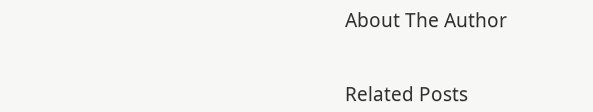About The Author


Related Posts